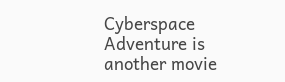Cyberspace Adventure is another movie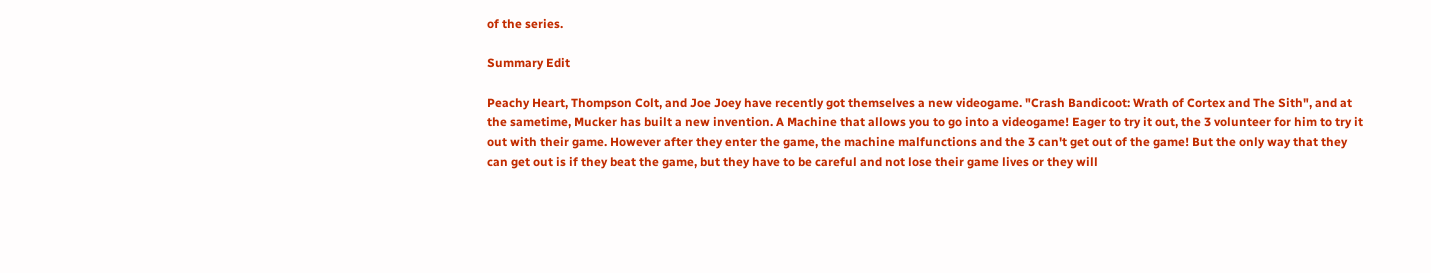of the series.

Summary Edit

Peachy Heart, Thompson Colt, and Joe Joey have recently got themselves a new videogame. "Crash Bandicoot: Wrath of Cortex and The Sith", and at the sametime, Mucker has built a new invention. A Machine that allows you to go into a videogame! Eager to try it out, the 3 volunteer for him to try it out with their game. However after they enter the game, the machine malfunctions and the 3 can't get out of the game! But the only way that they can get out is if they beat the game, but they have to be careful and not lose their game lives or they will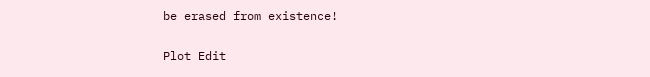be erased from existence!

Plot Edit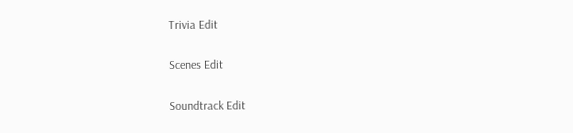Trivia Edit

Scenes Edit

Soundtrack Edit